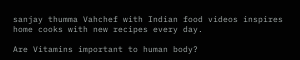sanjay thumma Vahchef with Indian food videos inspires home cooks with new recipes every day.

Are Vitamins important to human body?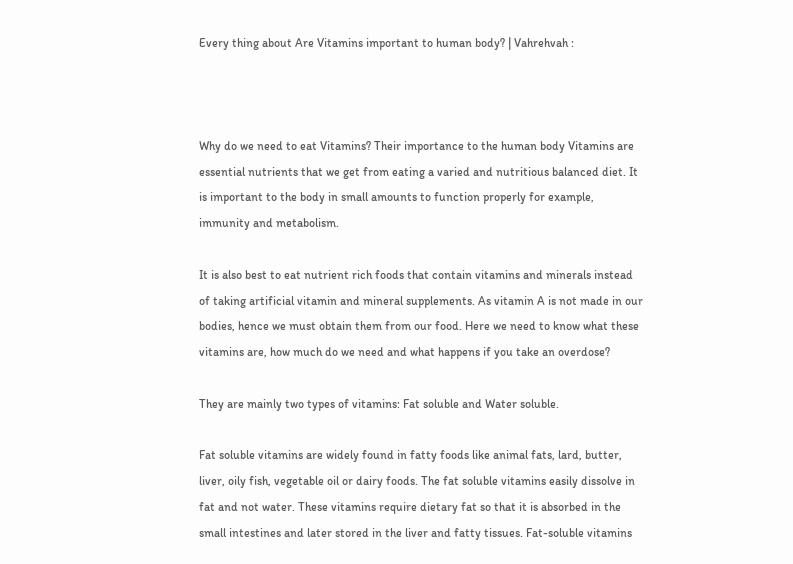Every thing about Are Vitamins important to human body? | Vahrehvah :



Why do we need to eat Vitamins? Their importance to the human body Vitamins are essential nutrients that we get from eating a varied and nutritious balanced diet. It is important to the body in small amounts to function properly for example, immunity and metabolism.

It is also best to eat nutrient rich foods that contain vitamins and minerals instead of taking artificial vitamin and mineral supplements. As vitamin A is not made in our bodies, hence we must obtain them from our food. Here we need to know what these vitamins are, how much do we need and what happens if you take an overdose?

They are mainly two types of vitamins: Fat soluble and Water soluble.

Fat soluble vitamins are widely found in fatty foods like animal fats, lard, butter, liver, oily fish, vegetable oil or dairy foods. The fat soluble vitamins easily dissolve in fat and not water. These vitamins require dietary fat so that it is absorbed in the small intestines and later stored in the liver and fatty tissues. Fat-soluble vitamins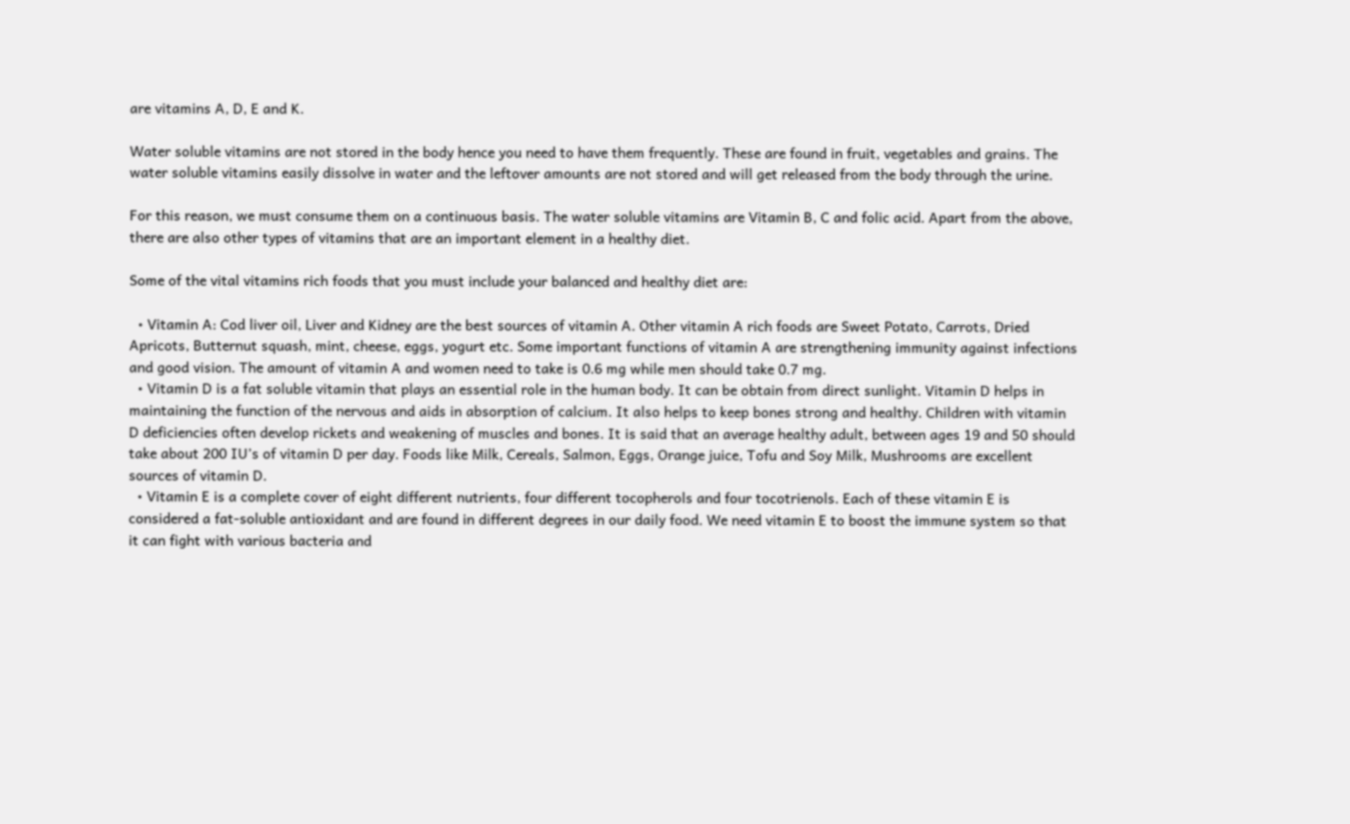are vitamins A, D, E and K.

Water soluble vitamins are not stored in the body hence you need to have them frequently. These are found in fruit, vegetables and grains. The water soluble vitamins easily dissolve in water and the leftover amounts are not stored and will get released from the body through the urine.

For this reason, we must consume them on a continuous basis. The water soluble vitamins are Vitamin B, C and folic acid. Apart from the above, there are also other types of vitamins that are an important element in a healthy diet.

Some of the vital vitamins rich foods that you must include your balanced and healthy diet are:

  • Vitamin A: Cod liver oil, Liver and Kidney are the best sources of vitamin A. Other vitamin A rich foods are Sweet Potato, Carrots, Dried Apricots, Butternut squash, mint, cheese, eggs, yogurt etc. Some important functions of vitamin A are strengthening immunity against infections and good vision. The amount of vitamin A and women need to take is 0.6 mg while men should take 0.7 mg.
  • Vitamin D is a fat soluble vitamin that plays an essential role in the human body. It can be obtain from direct sunlight. Vitamin D helps in maintaining the function of the nervous and aids in absorption of calcium. It also helps to keep bones strong and healthy. Children with vitamin D deficiencies often develop rickets and weakening of muscles and bones. It is said that an average healthy adult, between ages 19 and 50 should take about 200 IU’s of vitamin D per day. Foods like Milk, Cereals, Salmon, Eggs, Orange juice, Tofu and Soy Milk, Mushrooms are excellent sources of vitamin D.
  • Vitamin E is a complete cover of eight different nutrients, four different tocopherols and four tocotrienols. Each of these vitamin E is considered a fat-soluble antioxidant and are found in different degrees in our daily food. We need vitamin E to boost the immune system so that it can fight with various bacteria and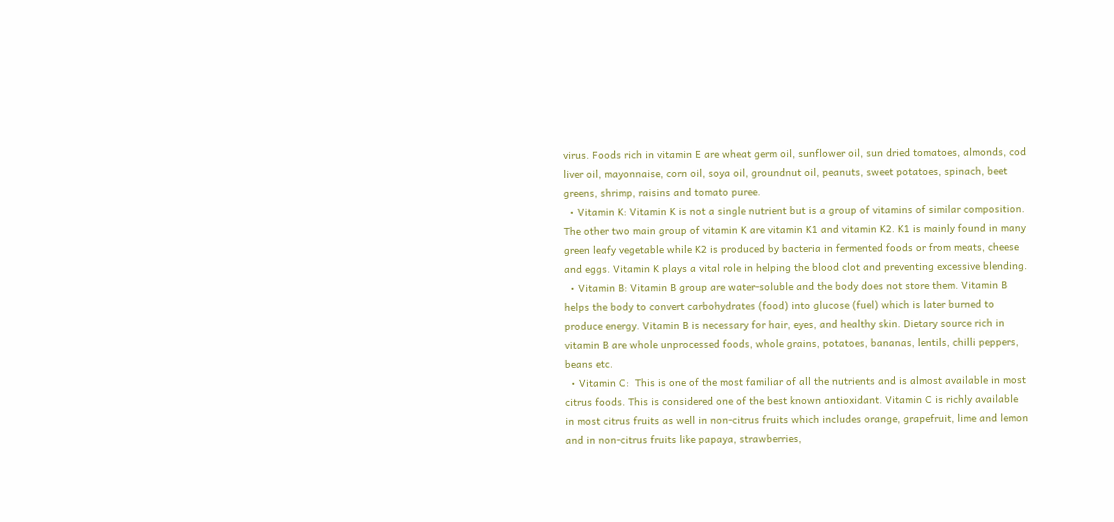virus. Foods rich in vitamin E are wheat germ oil, sunflower oil, sun dried tomatoes, almonds, cod liver oil, mayonnaise, corn oil, soya oil, groundnut oil, peanuts, sweet potatoes, spinach, beet greens, shrimp, raisins and tomato puree.
  • Vitamin K: Vitamin K is not a single nutrient but is a group of vitamins of similar composition. The other two main group of vitamin K are vitamin K1 and vitamin K2. K1 is mainly found in many green leafy vegetable while K2 is produced by bacteria in fermented foods or from meats, cheese and eggs. Vitamin K plays a vital role in helping the blood clot and preventing excessive blending.
  • Vitamin B: Vitamin B group are water-soluble and the body does not store them. Vitamin B helps the body to convert carbohydrates (food) into glucose (fuel) which is later burned to produce energy. Vitamin B is necessary for hair, eyes, and healthy skin. Dietary source rich in vitamin B are whole unprocessed foods, whole grains, potatoes, bananas, lentils, chilli peppers, beans etc.
  • Vitamin C:  This is one of the most familiar of all the nutrients and is almost available in most citrus foods. This is considered one of the best known antioxidant. Vitamin C is richly available in most citrus fruits as well in non-citrus fruits which includes orange, grapefruit, lime and lemon and in non-citrus fruits like papaya, strawberries,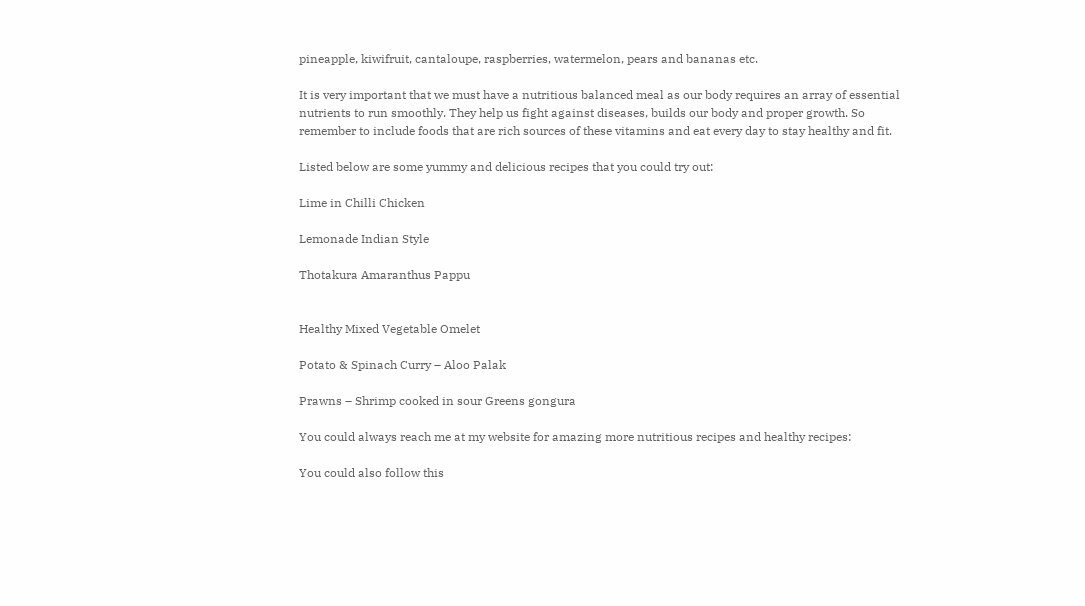pineapple, kiwifruit, cantaloupe, raspberries, watermelon, pears and bananas etc.

It is very important that we must have a nutritious balanced meal as our body requires an array of essential nutrients to run smoothly. They help us fight against diseases, builds our body and proper growth. So remember to include foods that are rich sources of these vitamins and eat every day to stay healthy and fit.

Listed below are some yummy and delicious recipes that you could try out:

Lime in Chilli Chicken

Lemonade Indian Style

Thotakura Amaranthus Pappu


Healthy Mixed Vegetable Omelet

Potato & Spinach Curry – Aloo Palak

Prawns – Shrimp cooked in sour Greens gongura

You could always reach me at my website for amazing more nutritious recipes and healthy recipes:

You could also follow this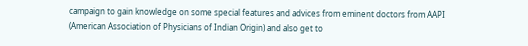campaign to gain knowledge on some special features and advices from eminent doctors from AAPI (American Association of Physicians of Indian Origin) and also get to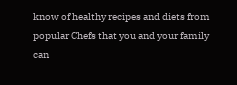know of healthy recipes and diets from popular Chefs that you and your family can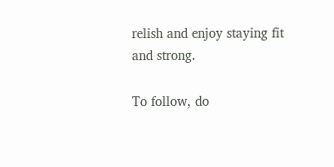relish and enjoy staying fit and strong.

To follow, do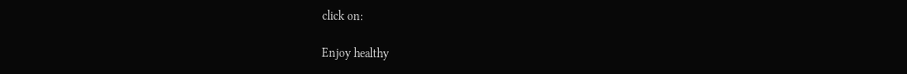click on:

Enjoy healthy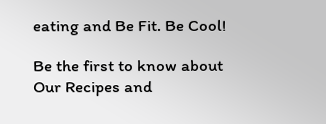eating and Be Fit. Be Cool!

Be the first to know about Our Recipes and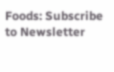Foods: Subscribe to Newsletter